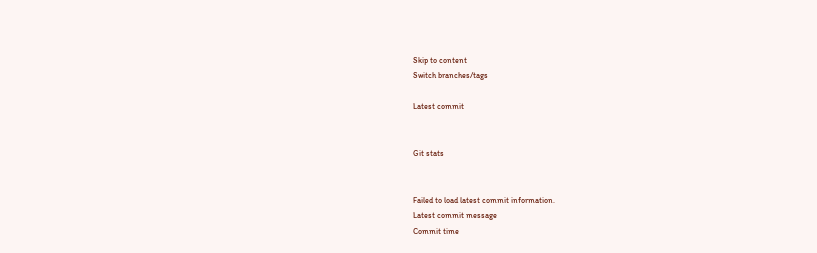Skip to content
Switch branches/tags

Latest commit


Git stats


Failed to load latest commit information.
Latest commit message
Commit time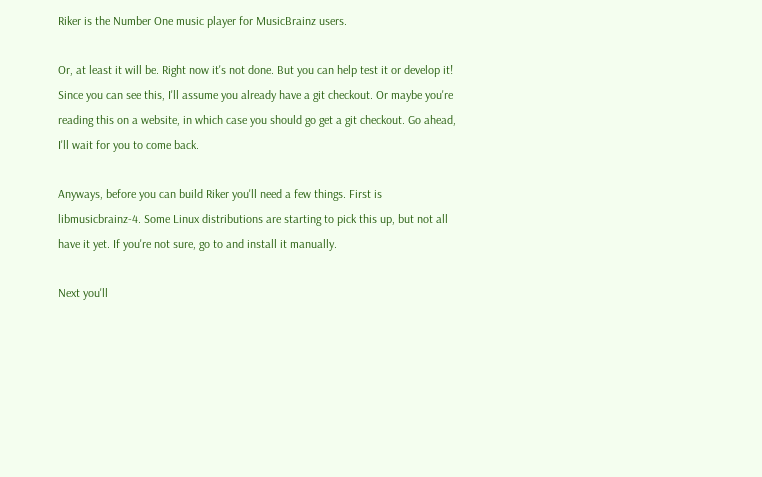Riker is the Number One music player for MusicBrainz users.

Or, at least it will be. Right now it's not done. But you can help test it or develop it! Since you can see this, I'll assume you already have a git checkout. Or maybe you're reading this on a website, in which case you should go get a git checkout. Go ahead, I'll wait for you to come back.

Anyways, before you can build Riker you'll need a few things. First is libmusicbrainz-4. Some Linux distributions are starting to pick this up, but not all have it yet. If you're not sure, go to and install it manually.

Next you'll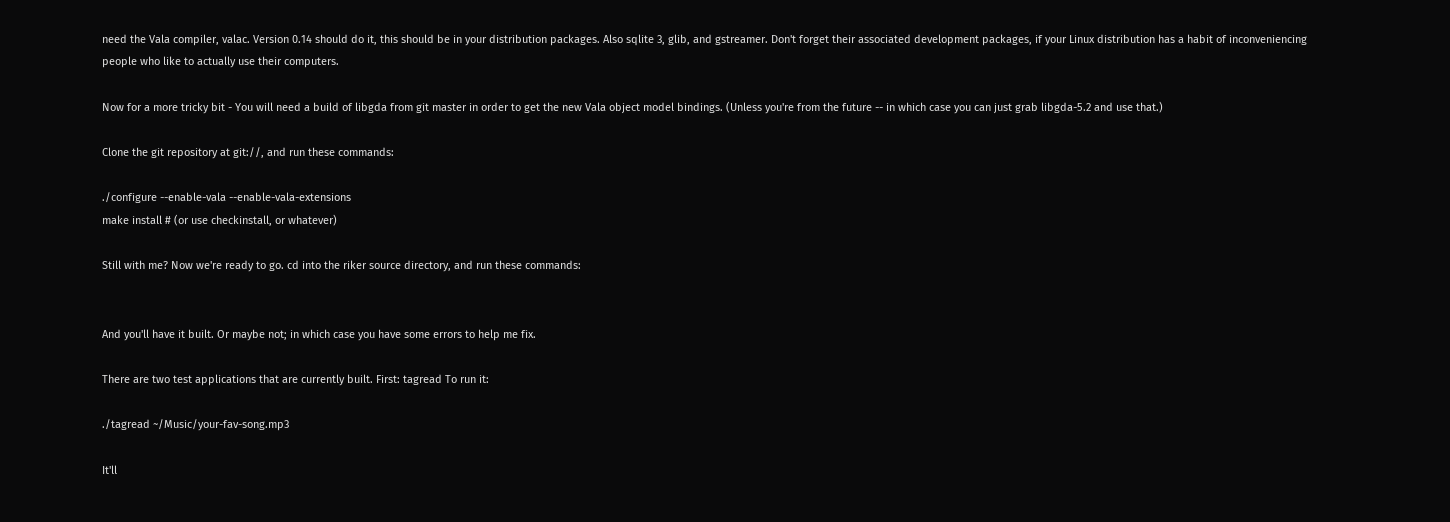need the Vala compiler, valac. Version 0.14 should do it, this should be in your distribution packages. Also sqlite 3, glib, and gstreamer. Don't forget their associated development packages, if your Linux distribution has a habit of inconveniencing people who like to actually use their computers.

Now for a more tricky bit - You will need a build of libgda from git master in order to get the new Vala object model bindings. (Unless you're from the future -- in which case you can just grab libgda-5.2 and use that.)

Clone the git repository at git://, and run these commands:

./configure --enable-vala --enable-vala-extensions
make install # (or use checkinstall, or whatever)

Still with me? Now we're ready to go. cd into the riker source directory, and run these commands:


And you'll have it built. Or maybe not; in which case you have some errors to help me fix.

There are two test applications that are currently built. First: tagread To run it:

./tagread ~/Music/your-fav-song.mp3

It'll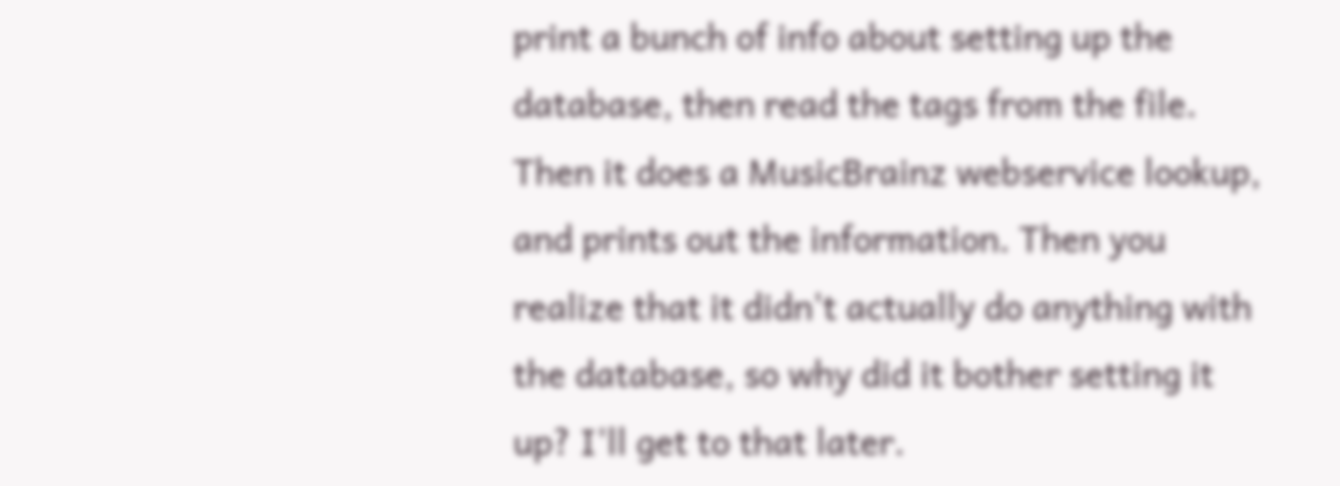print a bunch of info about setting up the database, then read the tags from the file. Then it does a MusicBrainz webservice lookup, and prints out the information. Then you realize that it didn't actually do anything with the database, so why did it bother setting it up? I'll get to that later.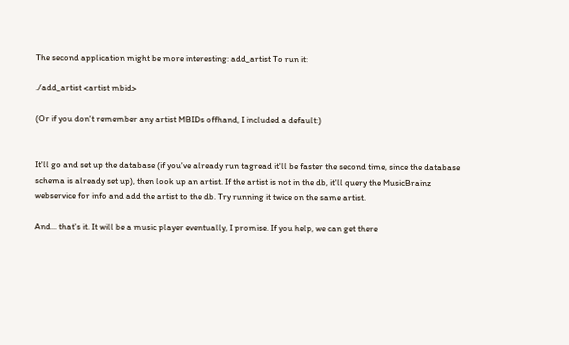The second application might be more interesting: add_artist To run it:

./add_artist <artist mbid>

(Or if you don't remember any artist MBIDs offhand, I included a default:)


It'll go and set up the database (if you've already run tagread it'll be faster the second time, since the database schema is already set up), then look up an artist. If the artist is not in the db, it'll query the MusicBrainz webservice for info and add the artist to the db. Try running it twice on the same artist.

And... that's it. It will be a music player eventually, I promise. If you help, we can get there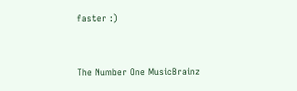faster :)


The Number One MusicBrainz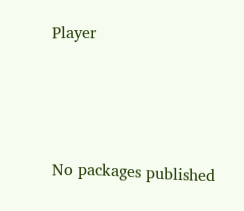Player




No packages published